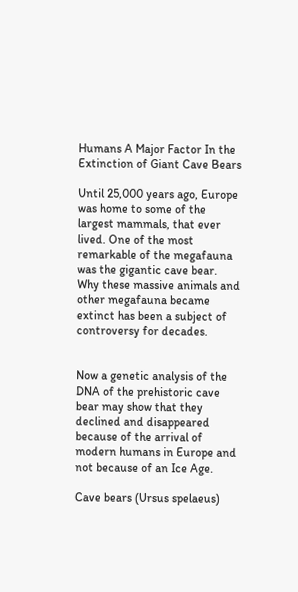Humans A Major Factor In the Extinction of Giant Cave Bears

Until 25,000 years ago, Europe was home to some of the largest mammals, that ever lived. One of the most remarkable of the megafauna was the gigantic cave bear. Why these massive animals and other megafauna became extinct has been a subject of controversy for decades.


Now a genetic analysis of the DNA of the prehistoric cave bear may show that they declined and disappeared because of the arrival of modern humans in Europe and not because of an Ice Age.

Cave bears (Ursus spelaeus)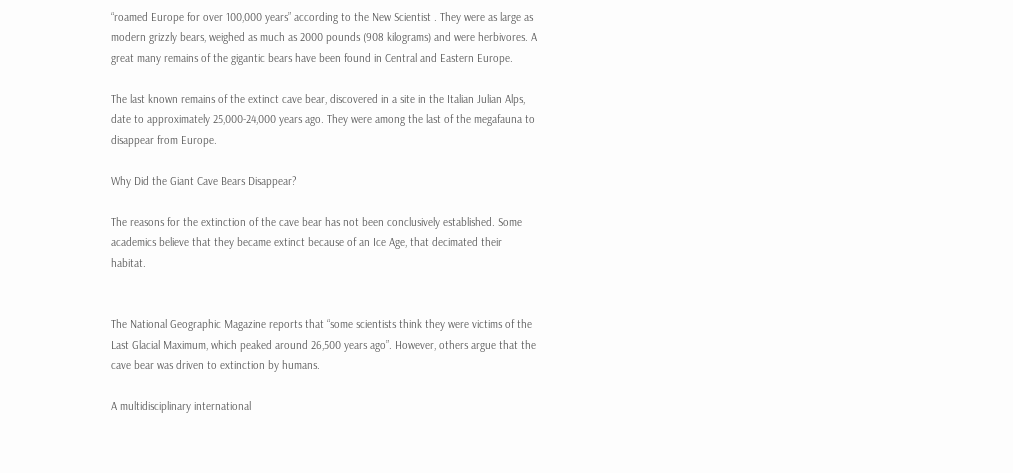“roamed Europe for over 100,000 years” according to the New Scientist . They were as large as modern grizzly bears, weighed as much as 2000 pounds (908 kilograms) and were herbivores. A great many remains of the gigantic bears have been found in Central and Eastern Europe.

The last known remains of the extinct cave bear, discovered in a site in the Italian Julian Alps, date to approximately 25,000-24,000 years ago. They were among the last of the megafauna to disappear from Europe.

Why Did the Giant Cave Bears Disappear?

The reasons for the extinction of the cave bear has not been conclusively established. Some academics believe that they became extinct because of an Ice Age, that decimated their habitat.


The National Geographic Magazine reports that “some scientists think they were victims of the Last Glacial Maximum, which peaked around 26,500 years ago”. However, others argue that the cave bear was driven to extinction by humans.

A multidisciplinary international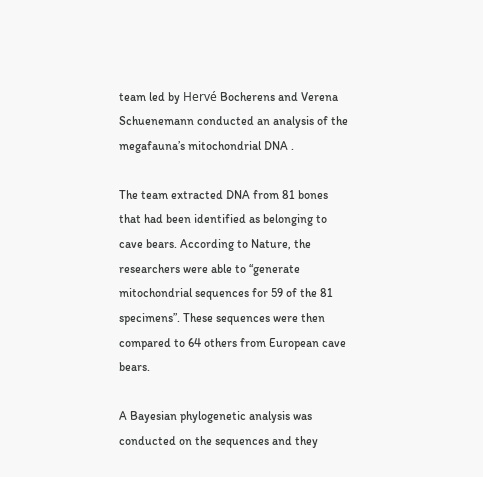team led by Hervé Bocherens and Verena Schuenemann conducted an analysis of the megafauna’s mitochondrial DNA .

The team extracted DNA from 81 bones that had been identified as belonging to cave bears. According to Nature, the researchers were able to “generate mitochondrial sequences for 59 of the 81 specimens”. These sequences were then compared to 64 others from European cave bears.

A Bayesian phylogenetic analysis was conducted on the sequences and they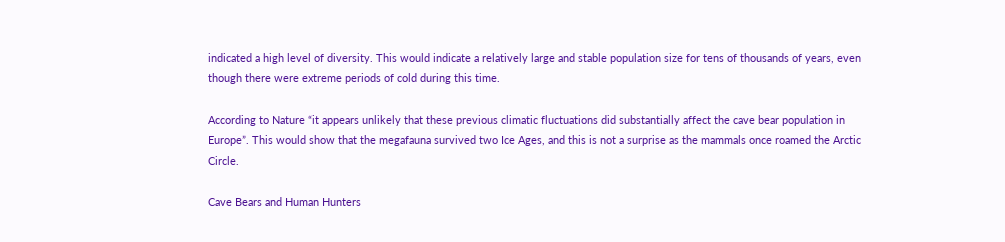indicated a high level of diversity. This would indicate a relatively large and stable population size for tens of thousands of years, even though there were extreme periods of cold during this time.

According to Nature “it appears unlikely that these previous climatic fluctuations did substantially affect the cave bear population in Europe”. This would show that the megafauna survived two Ice Ages, and this is not a surprise as the mammals once roamed the Arctic Circle.

Cave Bears and Human Hunters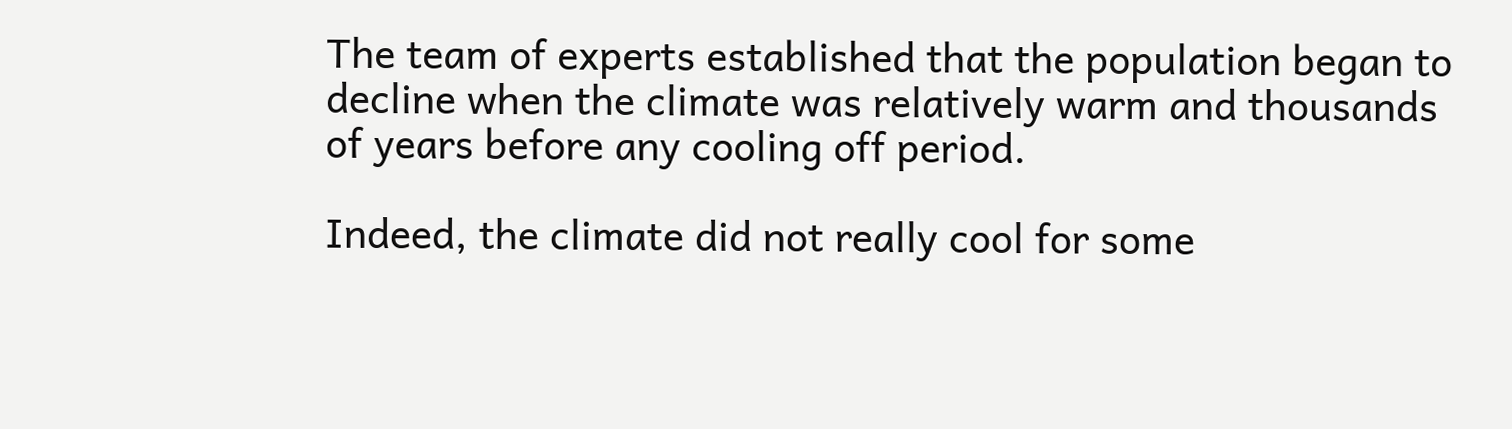The team of experts established that the population began to decline when the climate was relatively warm and thousands of years before any cooling off period.

Indeed, the climate did not really cool for some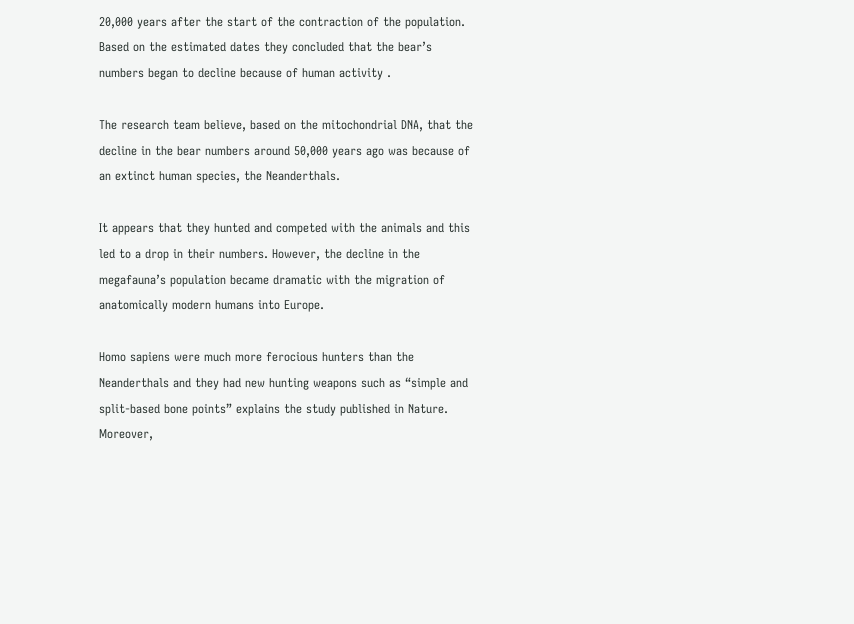20,000 years after the start of the contraction of the population. Based on the estimated dates they concluded that the bear’s numbers began to decline because of human activity .

The research team believe, based on the mitochondrial DNA, that the decline in the bear numbers around 50,000 years ago was because of an extinct human species, the Neanderthals.

It appears that they hunted and competed with the animals and this led to a drop in their numbers. However, the decline in the megafauna’s population became dramatic with the migration of anatomically modern humans into Europe.

Homo sapiens were much more ferocious hunters than the Neanderthals and they had new hunting weapons such as “simple and split-based bone points” explains the study published in Nature. Moreover,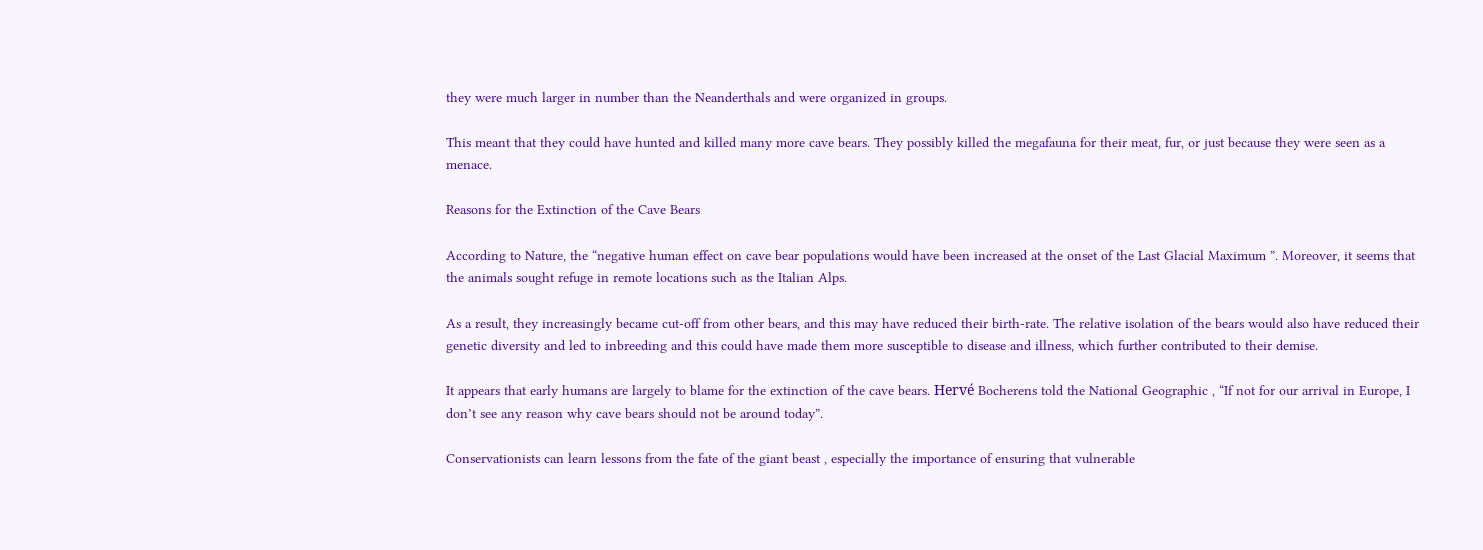they were much larger in number than the Neanderthals and were organized in groups.

This meant that they could have hunted and killed many more cave bears. They possibly killed the megafauna for their meat, fur, or just because they were seen as a menace.

Reasons for the Extinction of the Cave Bears

According to Nature, the “negative human effect on cave bear populations would have been increased at the onset of the Last Glacial Maximum ”. Moreover, it seems that the animals sought refuge in remote locations such as the Italian Alps.

As a result, they increasingly became cut-off from other bears, and this may have reduced their birth-rate. The relative isolation of the bears would also have reduced their genetic diversity and led to inbreeding and this could have made them more susceptible to disease and illness, which further contributed to their demise.

It appears that early humans are largely to blame for the extinction of the cave bears. Hervé Bocherens told the National Geographic , “If not for our arrival in Europe, I don’t see any reason why cave bears should not be around today”.

Conservationists can learn lessons from the fate of the giant beast , especially the importance of ensuring that vulnerable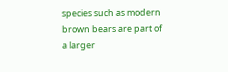species such as modern brown bears are part of a larger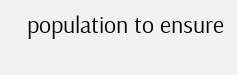population to ensure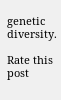genetic diversity.

Rate this post